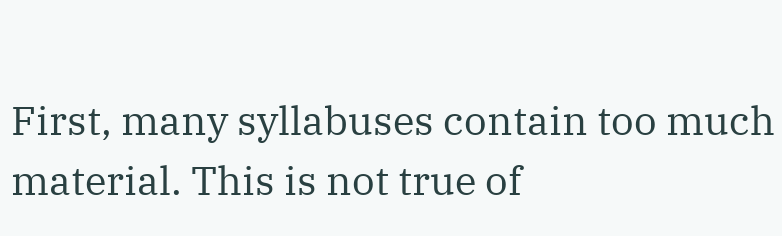First, many syllabuses contain too much material. This is not true of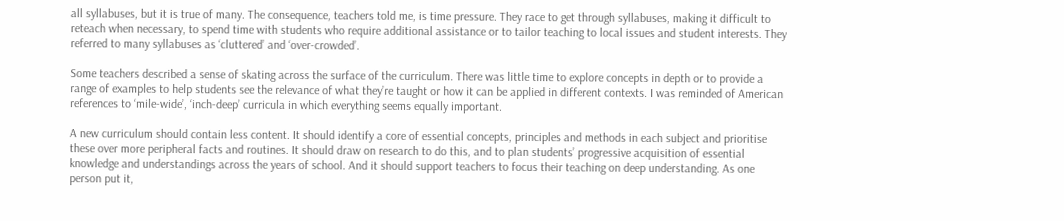all syllabuses, but it is true of many. The consequence, teachers told me, is time pressure. They race to get through syllabuses, making it difficult to reteach when necessary, to spend time with students who require additional assistance or to tailor teaching to local issues and student interests. They referred to many syllabuses as ‘cluttered’ and ‘over-crowded’.

Some teachers described a sense of skating across the surface of the curriculum. There was little time to explore concepts in depth or to provide a range of examples to help students see the relevance of what they’re taught or how it can be applied in different contexts. I was reminded of American references to ‘mile-wide’, ‘inch-deep’ curricula in which everything seems equally important.

A new curriculum should contain less content. It should identify a core of essential concepts, principles and methods in each subject and prioritise these over more peripheral facts and routines. It should draw on research to do this, and to plan students’ progressive acquisition of essential knowledge and understandings across the years of school. And it should support teachers to focus their teaching on deep understanding. As one person put it,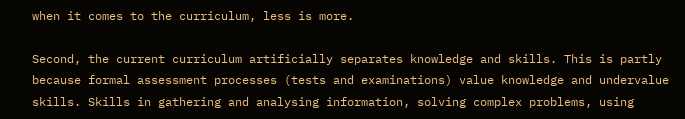when it comes to the curriculum, less is more.

Second, the current curriculum artificially separates knowledge and skills. This is partly because formal assessment processes (tests and examinations) value knowledge and undervalue skills. Skills in gathering and analysing information, solving complex problems, using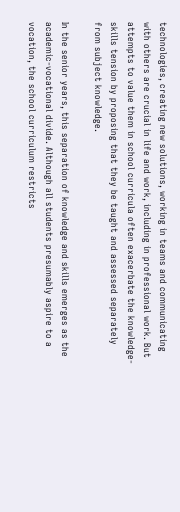technologies, creating new solutions, working in teams and communicating with others are crucial in life and work, including in professional work. But attempts to value them in school curricula often exacerbate the knowledge-skills tension by proposing that they be taught and assessed separately from subject knowledge.

In the senior years, this separation of knowledge and skills emerges as the academic-vocational divide. Although all students presumably aspire to a vocation, the school curriculum restricts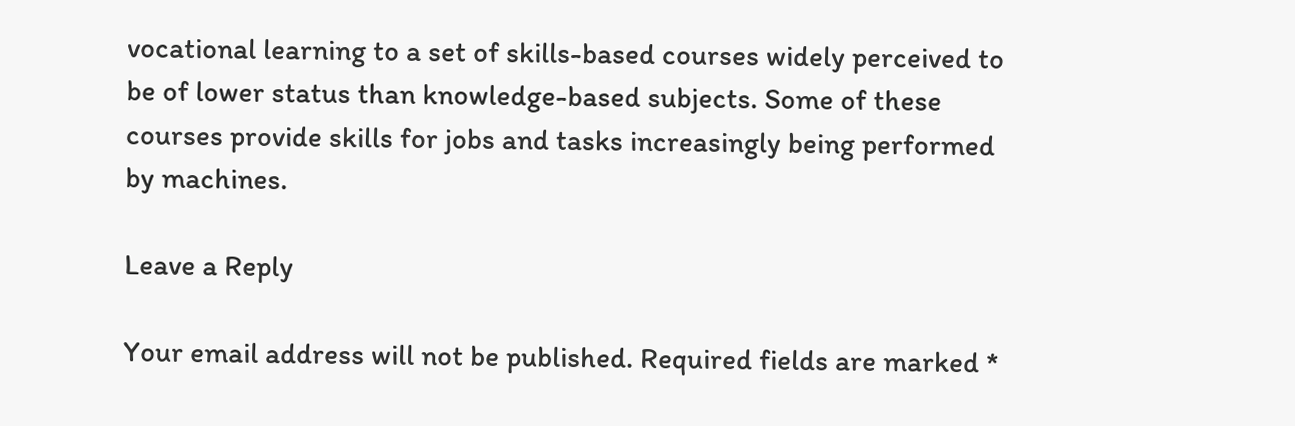vocational learning to a set of skills-based courses widely perceived to be of lower status than knowledge-based subjects. Some of these courses provide skills for jobs and tasks increasingly being performed by machines.

Leave a Reply

Your email address will not be published. Required fields are marked *